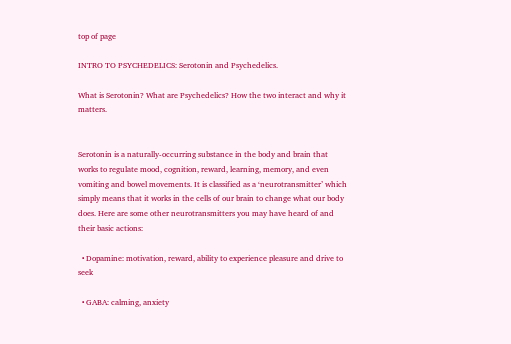top of page

INTRO TO PSYCHEDELICS: Serotonin and Psychedelics.

What is Serotonin? What are Psychedelics? How the two interact and why it matters.


Serotonin is a naturally-occurring substance in the body and brain that works to regulate mood, cognition, reward, learning, memory, and even vomiting and bowel movements. It is classified as a ‘neurotransmitter’ which simply means that it works in the cells of our brain to change what our body does. Here are some other neurotransmitters you may have heard of and their basic actions:

  • Dopamine: motivation, reward, ability to experience pleasure and drive to seek

  • GABA: calming, anxiety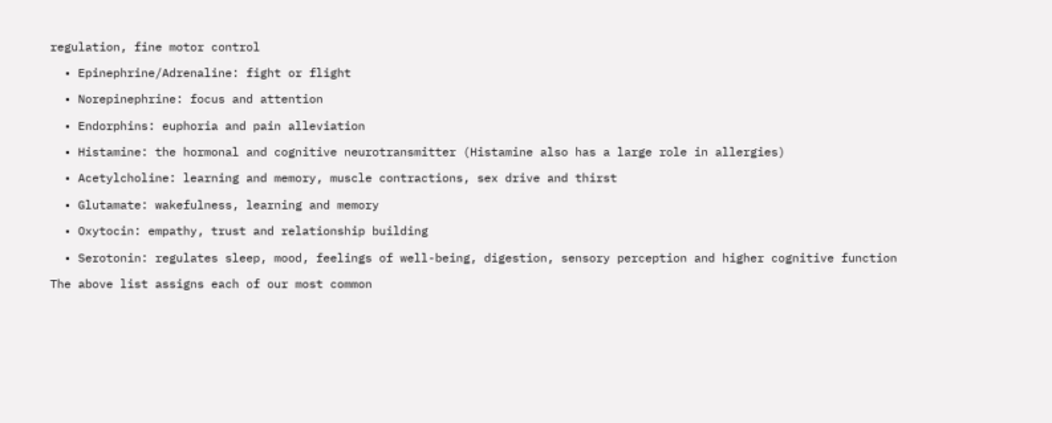regulation, fine motor control

  • Epinephrine/Adrenaline: fight or flight

  • Norepinephrine: focus and attention

  • Endorphins: euphoria and pain alleviation

  • Histamine: the hormonal and cognitive neurotransmitter (Histamine also has a large role in allergies)

  • Acetylcholine: learning and memory, muscle contractions, sex drive and thirst

  • Glutamate: wakefulness, learning and memory

  • Oxytocin: empathy, trust and relationship building

  • Serotonin: regulates sleep, mood, feelings of well-being, digestion, sensory perception and higher cognitive function

The above list assigns each of our most common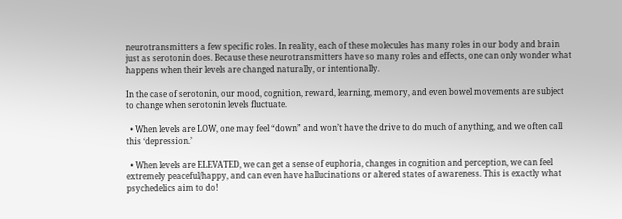neurotransmitters a few specific roles. In reality, each of these molecules has many roles in our body and brain just as serotonin does. Because these neurotransmitters have so many roles and effects, one can only wonder what happens when their levels are changed naturally, or intentionally.

In the case of serotonin, our mood, cognition, reward, learning, memory, and even bowel movements are subject to change when serotonin levels fluctuate.

  • When levels are LOW, one may feel “down” and won’t have the drive to do much of anything, and we often call this ‘depression.’

  • When levels are ELEVATED, we can get a sense of euphoria, changes in cognition and perception, we can feel extremely peaceful/happy, and can even have hallucinations or altered states of awareness. This is exactly what psychedelics aim to do!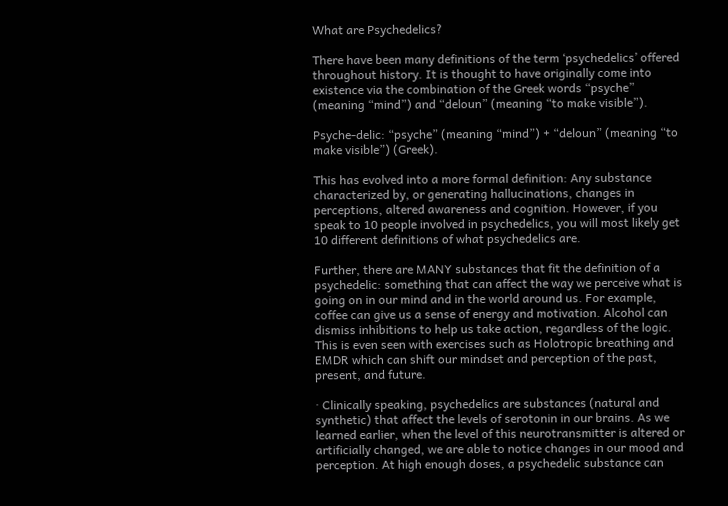What are Psychedelics?

There have been many definitions of the term ‘psychedelics’ offered throughout history. It is thought to have originally come into existence via the combination of the Greek words “psyche” (meaning “mind”) and “deloun” (meaning “to make visible”).

Psyche-delic: “psyche” (meaning “mind”) + “deloun” (meaning “to make visible”) (Greek).

This has evolved into a more formal definition: Any substance characterized by, or generating hallucinations, changes in perceptions, altered awareness and cognition. However, if you speak to 10 people involved in psychedelics, you will most likely get 10 different definitions of what psychedelics are.

Further, there are MANY substances that fit the definition of a psychedelic: something that can affect the way we perceive what is going on in our mind and in the world around us. For example, coffee can give us a sense of energy and motivation. Alcohol can dismiss inhibitions to help us take action, regardless of the logic. This is even seen with exercises such as Holotropic breathing and EMDR which can shift our mindset and perception of the past, present, and future.

· Clinically speaking, psychedelics are substances (natural and synthetic) that affect the levels of serotonin in our brains. As we learned earlier, when the level of this neurotransmitter is altered or artificially changed, we are able to notice changes in our mood and perception. At high enough doses, a psychedelic substance can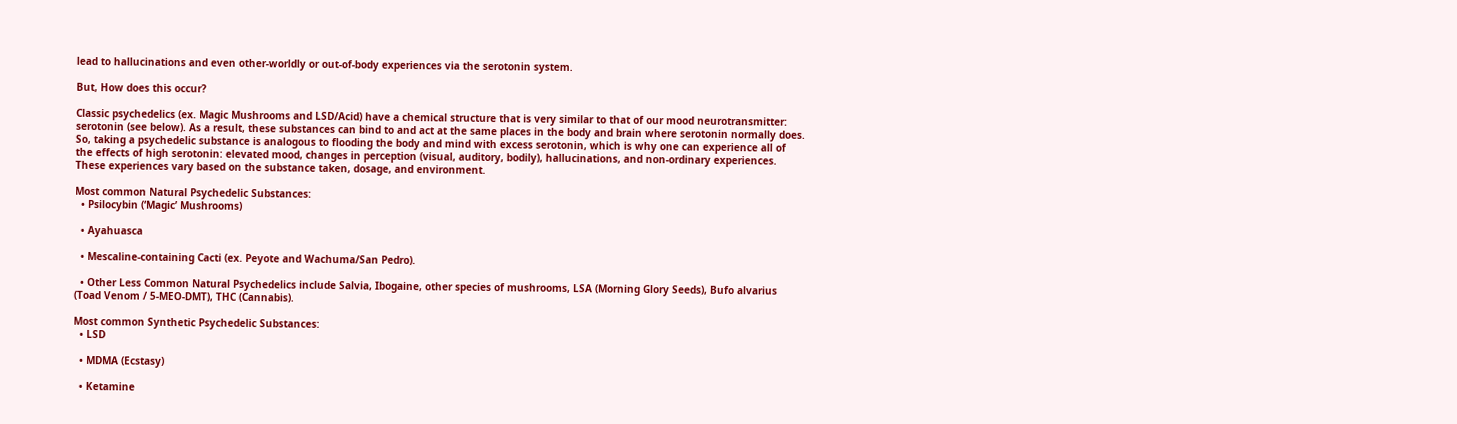lead to hallucinations and even other-worldly or out-of-body experiences via the serotonin system.

But, How does this occur?

Classic psychedelics (ex. Magic Mushrooms and LSD/Acid) have a chemical structure that is very similar to that of our mood neurotransmitter: serotonin (see below). As a result, these substances can bind to and act at the same places in the body and brain where serotonin normally does. So, taking a psychedelic substance is analogous to flooding the body and mind with excess serotonin, which is why one can experience all of the effects of high serotonin: elevated mood, changes in perception (visual, auditory, bodily), hallucinations, and non-ordinary experiences. These experiences vary based on the substance taken, dosage, and environment.

Most common Natural Psychedelic Substances:
  • Psilocybin (‘Magic’ Mushrooms)

  • Ayahuasca

  • Mescaline-containing Cacti (ex. Peyote and Wachuma/San Pedro).

  • Other Less Common Natural Psychedelics include Salvia, Ibogaine, other species of mushrooms, LSA (Morning Glory Seeds), Bufo alvarius (Toad Venom / 5-MEO-DMT), THC (Cannabis).

Most common Synthetic Psychedelic Substances:
  • LSD

  • MDMA (Ecstasy)

  • Ketamine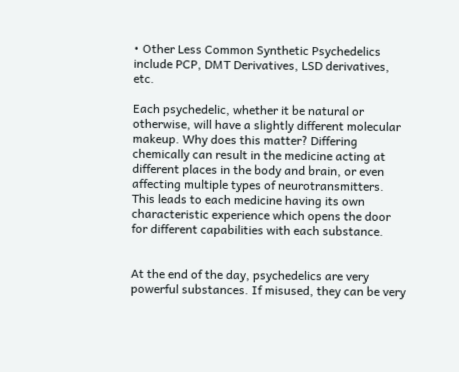• Other Less Common Synthetic Psychedelics include PCP, DMT Derivatives, LSD derivatives, etc.

Each psychedelic, whether it be natural or otherwise, will have a slightly different molecular makeup. Why does this matter? Differing chemically can result in the medicine acting at different places in the body and brain, or even affecting multiple types of neurotransmitters. This leads to each medicine having its own characteristic experience which opens the door for different capabilities with each substance.


At the end of the day, psychedelics are very powerful substances. If misused, they can be very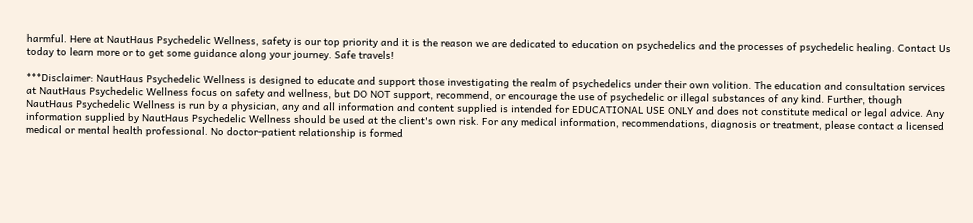harmful. Here at NautHaus Psychedelic Wellness, safety is our top priority and it is the reason we are dedicated to education on psychedelics and the processes of psychedelic healing. Contact Us today to learn more or to get some guidance along your journey. Safe travels!

***Disclaimer: NautHaus Psychedelic Wellness is designed to educate and support those investigating the realm of psychedelics under their own volition. The education and consultation services at NautHaus Psychedelic Wellness focus on safety and wellness, but DO NOT support, recommend, or encourage the use of psychedelic or illegal substances of any kind. Further, though NautHaus Psychedelic Wellness is run by a physician, any and all information and content supplied is intended for EDUCATIONAL USE ONLY and does not constitute medical or legal advice. Any information supplied by NautHaus Psychedelic Wellness should be used at the client's own risk. For any medical information, recommendations, diagnosis or treatment, please contact a licensed medical or mental health professional. No doctor-patient relationship is formed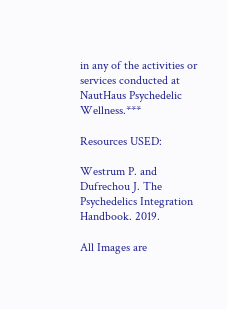in any of the activities or services conducted at NautHaus Psychedelic Wellness.***

Resources USED:

Westrum P. and Dufrechou J. The Psychedelics Integration Handbook. 2019.

All Images are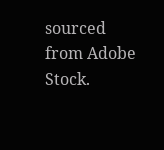sourced from Adobe Stock.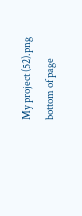My project (52).png
bottom of page